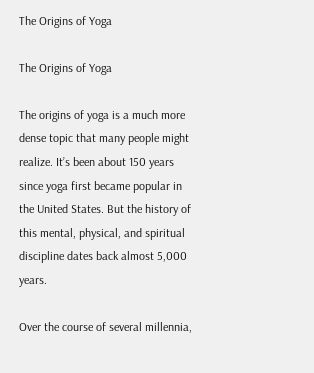The Origins of Yoga

The Origins of Yoga

The origins of yoga is a much more dense topic that many people might realize. It’s been about 150 years since yoga first became popular in the United States. But the history of this mental, physical, and spiritual discipline dates back almost 5,000 years.

Over the course of several millennia,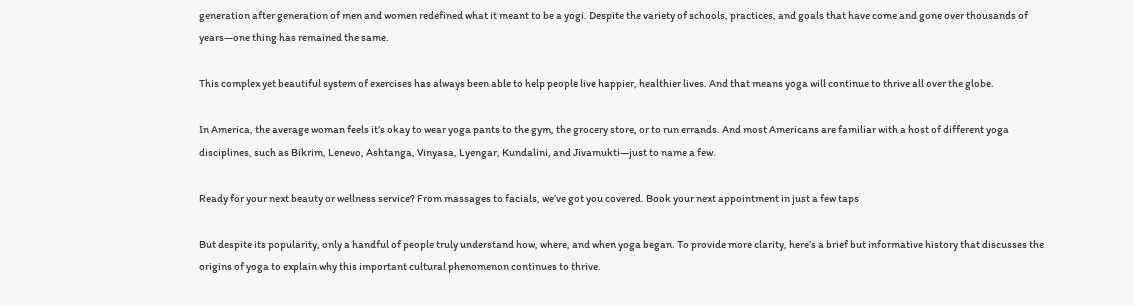generation after generation of men and women redefined what it meant to be a yogi. Despite the variety of schools, practices, and goals that have come and gone over thousands of years—one thing has remained the same.

This complex yet beautiful system of exercises has always been able to help people live happier, healthier lives. And that means yoga will continue to thrive all over the globe.

In America, the average woman feels it’s okay to wear yoga pants to the gym, the grocery store, or to run errands. And most Americans are familiar with a host of different yoga disciplines, such as Bikrim, Lenevo, Ashtanga, Vinyasa, Lyengar, Kundalini, and Jivamukti—just to name a few.

Ready for your next beauty or wellness service? From massages to facials, we’ve got you covered. Book your next appointment in just a few taps

But despite its popularity, only a handful of people truly understand how, where, and when yoga began. To provide more clarity, here’s a brief but informative history that discusses the origins of yoga to explain why this important cultural phenomenon continues to thrive.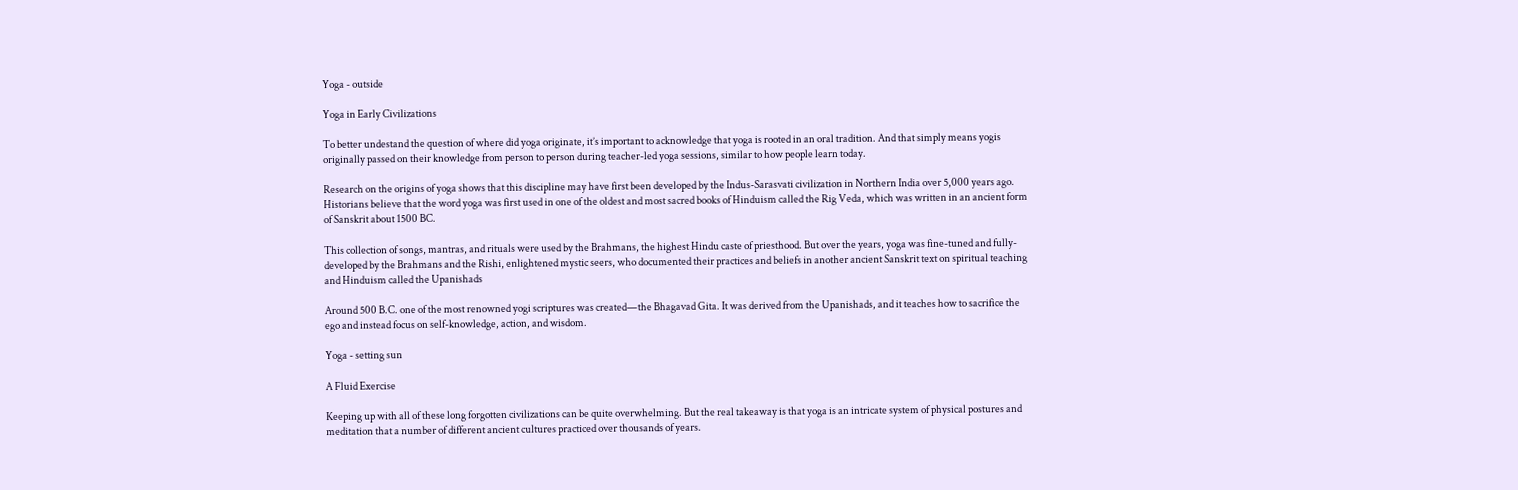Yoga - outside

Yoga in Early Civilizations

To better undestand the question of where did yoga originate, it’s important to acknowledge that yoga is rooted in an oral tradition. And that simply means yogis originally passed on their knowledge from person to person during teacher-led yoga sessions, similar to how people learn today.

Research on the origins of yoga shows that this discipline may have first been developed by the Indus-Sarasvati civilization in Northern India over 5,000 years ago. Historians believe that the word yoga was first used in one of the oldest and most sacred books of Hinduism called the Rig Veda, which was written in an ancient form of Sanskrit about 1500 BC.

This collection of songs, mantras, and rituals were used by the Brahmans, the highest Hindu caste of priesthood. But over the years, yoga was fine-tuned and fully-developed by the Brahmans and the Rishi, enlightened mystic seers, who documented their practices and beliefs in another ancient Sanskrit text on spiritual teaching and Hinduism called the Upanishads

Around 500 B.C. one of the most renowned yogi scriptures was created—the Bhagavad Gita. It was derived from the Upanishads, and it teaches how to sacrifice the ego and instead focus on self-knowledge, action, and wisdom.

Yoga - setting sun

A Fluid Exercise

Keeping up with all of these long forgotten civilizations can be quite overwhelming. But the real takeaway is that yoga is an intricate system of physical postures and meditation that a number of different ancient cultures practiced over thousands of years.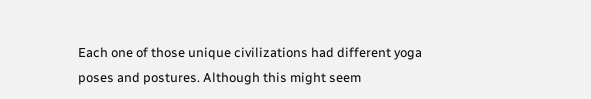Each one of those unique civilizations had different yoga poses and postures. Although this might seem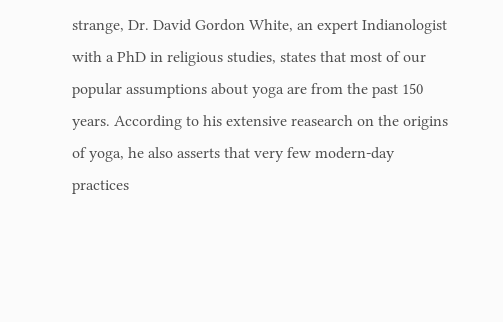strange, Dr. David Gordon White, an expert Indianologist with a PhD in religious studies, states that most of our popular assumptions about yoga are from the past 150 years. According to his extensive reasearch on the origins of yoga, he also asserts that very few modern-day practices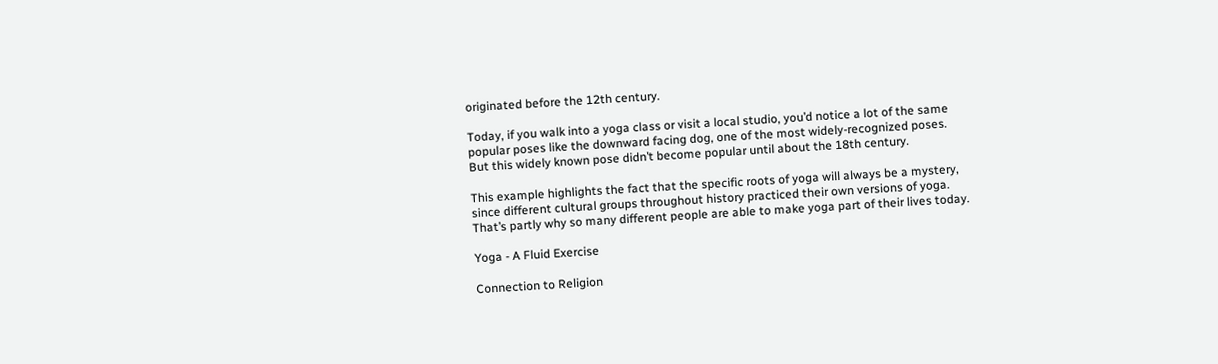originated before the 12th century.

Today, if you walk into a yoga class or visit a local studio, you’d notice a lot of the same popular poses like the downward facing dog, one of the most widely-recognized poses. But this widely known pose didn’t become popular until about the 18th century.

This example highlights the fact that the specific roots of yoga will always be a mystery, since different cultural groups throughout history practiced their own versions of yoga. That’s partly why so many different people are able to make yoga part of their lives today.

Yoga - A Fluid Exercise

Connection to Religion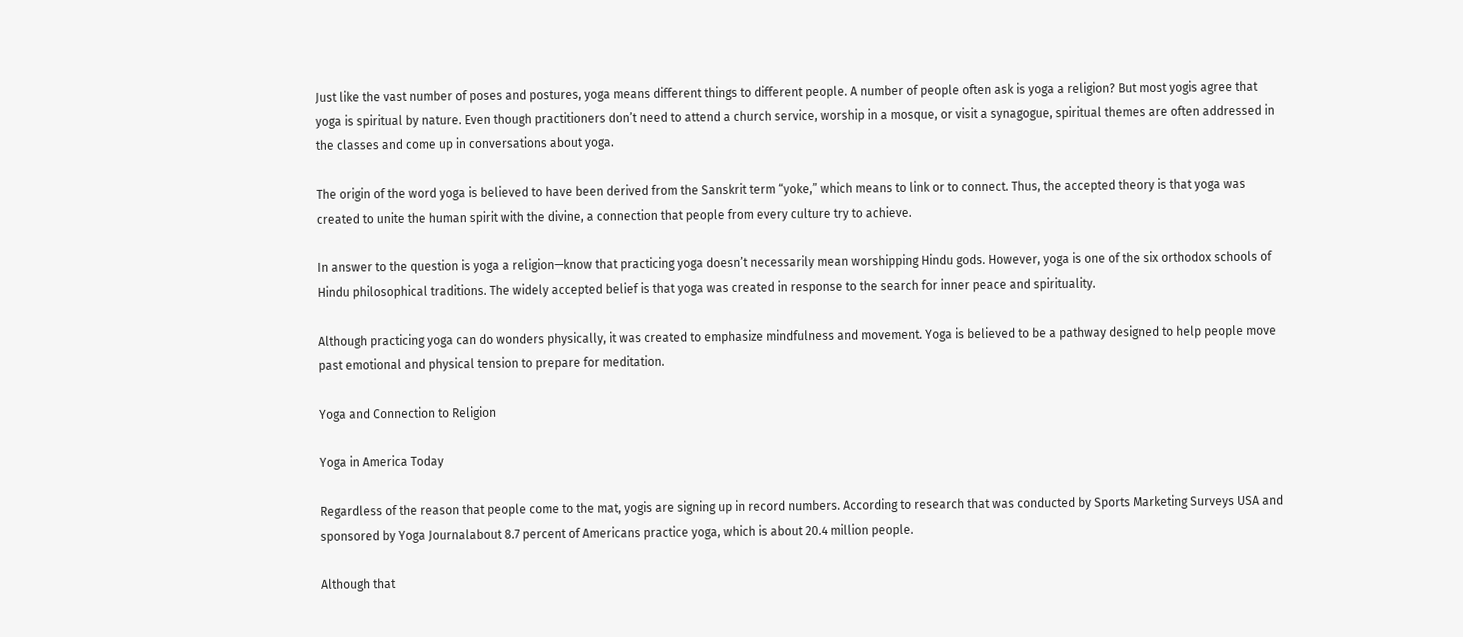Just like the vast number of poses and postures, yoga means different things to different people. A number of people often ask is yoga a religion? But most yogis agree that yoga is spiritual by nature. Even though practitioners don’t need to attend a church service, worship in a mosque, or visit a synagogue, spiritual themes are often addressed in the classes and come up in conversations about yoga.

The origin of the word yoga is believed to have been derived from the Sanskrit term “yoke,” which means to link or to connect. Thus, the accepted theory is that yoga was created to unite the human spirit with the divine, a connection that people from every culture try to achieve.

In answer to the question is yoga a religion—know that practicing yoga doesn’t necessarily mean worshipping Hindu gods. However, yoga is one of the six orthodox schools of Hindu philosophical traditions. The widely accepted belief is that yoga was created in response to the search for inner peace and spirituality.

Although practicing yoga can do wonders physically, it was created to emphasize mindfulness and movement. Yoga is believed to be a pathway designed to help people move past emotional and physical tension to prepare for meditation.

Yoga and Connection to Religion

Yoga in America Today

Regardless of the reason that people come to the mat, yogis are signing up in record numbers. According to research that was conducted by Sports Marketing Surveys USA and sponsored by Yoga Journalabout 8.7 percent of Americans practice yoga, which is about 20.4 million people.

Although that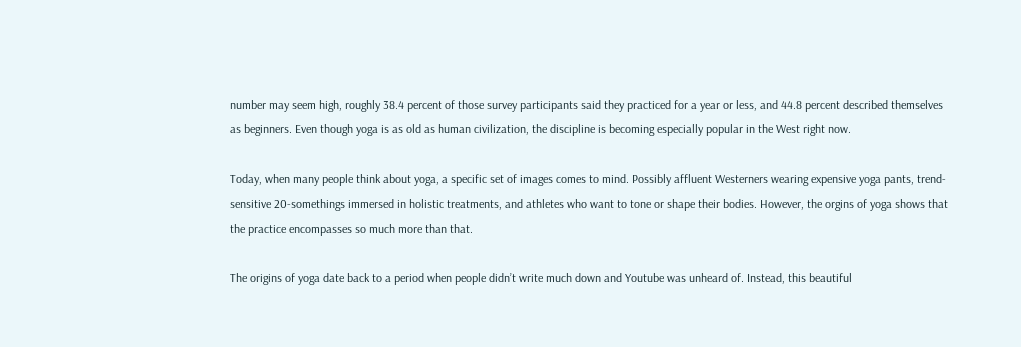number may seem high, roughly 38.4 percent of those survey participants said they practiced for a year or less, and 44.8 percent described themselves as beginners. Even though yoga is as old as human civilization, the discipline is becoming especially popular in the West right now.

Today, when many people think about yoga, a specific set of images comes to mind. Possibly affluent Westerners wearing expensive yoga pants, trend-sensitive 20-somethings immersed in holistic treatments, and athletes who want to tone or shape their bodies. However, the orgins of yoga shows that the practice encompasses so much more than that.

The origins of yoga date back to a period when people didn’t write much down and Youtube was unheard of. Instead, this beautiful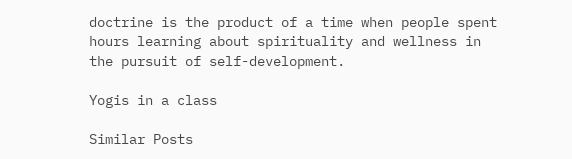doctrine is the product of a time when people spent hours learning about spirituality and wellness in the pursuit of self-development.

Yogis in a class

Similar Posts